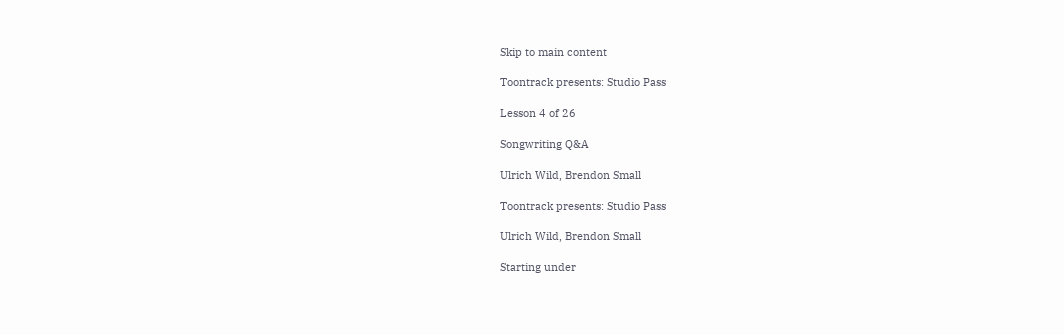Skip to main content

Toontrack presents: Studio Pass

Lesson 4 of 26

Songwriting Q&A

Ulrich Wild, Brendon Small

Toontrack presents: Studio Pass

Ulrich Wild, Brendon Small

Starting under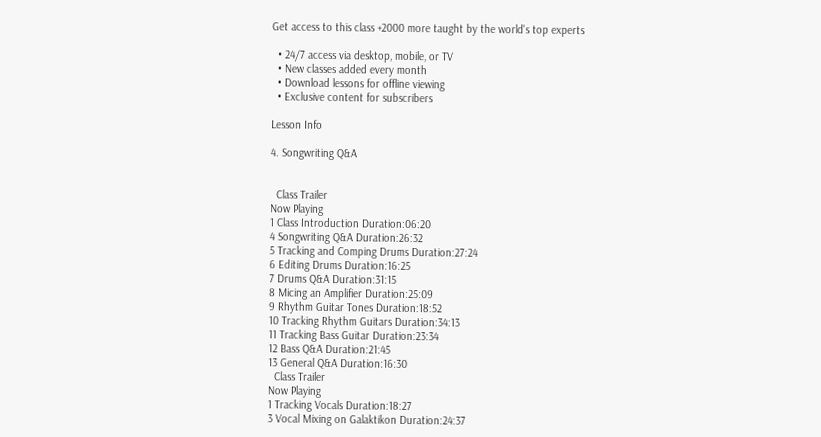Get access to this class +2000 more taught by the world's top experts

  • 24/7 access via desktop, mobile, or TV
  • New classes added every month
  • Download lessons for offline viewing
  • Exclusive content for subscribers

Lesson Info

4. Songwriting Q&A


  Class Trailer
Now Playing
1 Class Introduction Duration:06:20
4 Songwriting Q&A Duration:26:32
5 Tracking and Comping Drums Duration:27:24
6 Editing Drums Duration:16:25
7 Drums Q&A Duration:31:15
8 Micing an Amplifier Duration:25:09
9 Rhythm Guitar Tones Duration:18:52
10 Tracking Rhythm Guitars Duration:34:13
11 Tracking Bass Guitar Duration:23:34
12 Bass Q&A Duration:21:45
13 General Q&A Duration:16:30
  Class Trailer
Now Playing
1 Tracking Vocals Duration:18:27
3 Vocal Mixing on Galaktikon Duration:24:37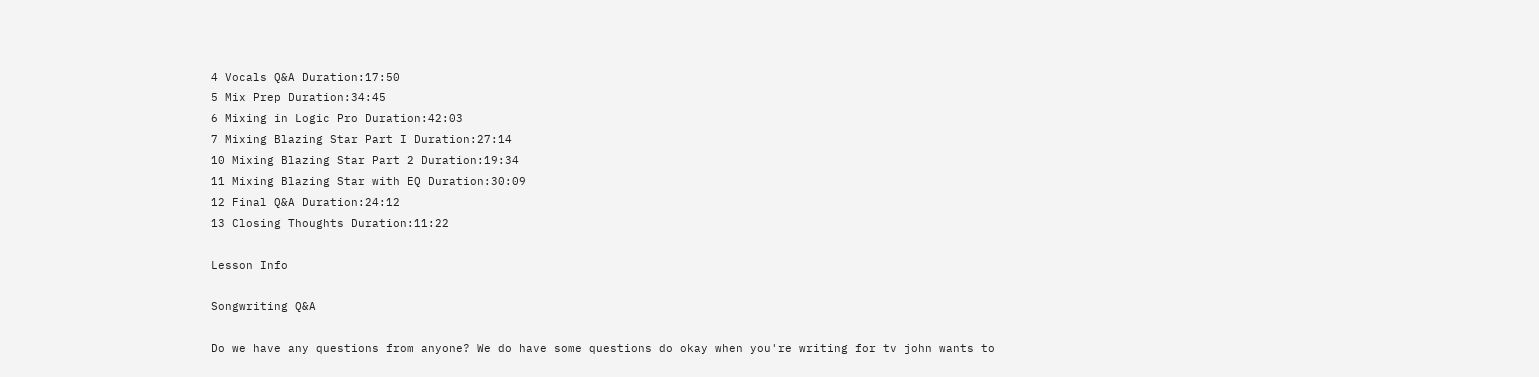4 Vocals Q&A Duration:17:50
5 Mix Prep Duration:34:45
6 Mixing in Logic Pro Duration:42:03
7 Mixing Blazing Star Part I Duration:27:14
10 Mixing Blazing Star Part 2 Duration:19:34
11 Mixing Blazing Star with EQ Duration:30:09
12 Final Q&A Duration:24:12
13 Closing Thoughts Duration:11:22

Lesson Info

Songwriting Q&A

Do we have any questions from anyone? We do have some questions do okay when you're writing for tv john wants to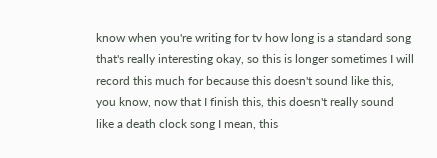know when you're writing for tv how long is a standard song that's really interesting okay, so this is longer sometimes I will record this much for because this doesn't sound like this, you know, now that I finish this, this doesn't really sound like a death clock song I mean, this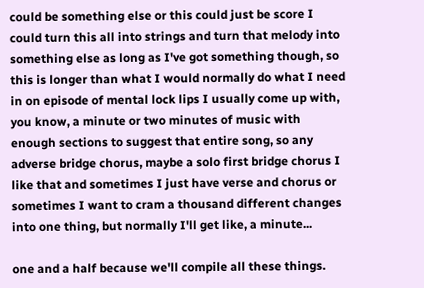could be something else or this could just be score I could turn this all into strings and turn that melody into something else as long as I've got something though, so this is longer than what I would normally do what I need in on episode of mental lock lips I usually come up with, you know, a minute or two minutes of music with enough sections to suggest that entire song, so any adverse bridge chorus, maybe a solo first bridge chorus I like that and sometimes I just have verse and chorus or sometimes I want to cram a thousand different changes into one thing, but normally I'll get like, a minute...

one and a half because we'll compile all these things.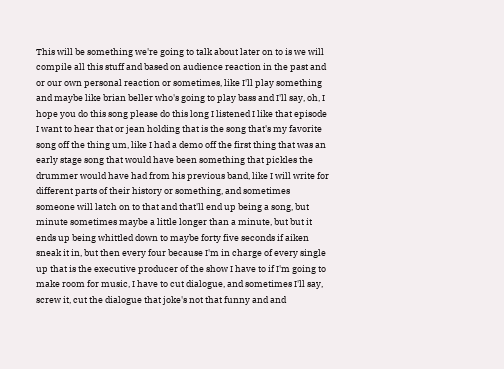This will be something we're going to talk about later on to is we will compile all this stuff and based on audience reaction in the past and or our own personal reaction or sometimes, like I'll play something and maybe like brian beller who's going to play bass and I'll say, oh, I hope you do this song please do this long I listened I like that episode I want to hear that or jean holding that is the song that's my favorite song off the thing um, like I had a demo off the first thing that was an early stage song that would have been something that pickles the drummer would have had from his previous band, like I will write for different parts of their history or something, and sometimes someone will latch on to that and that'll end up being a song, but minute sometimes maybe a little longer than a minute, but but it ends up being whittled down to maybe forty five seconds if aiken sneak it in, but then every four because I'm in charge of every single up that is the executive producer of the show I have to if I'm going to make room for music, I have to cut dialogue, and sometimes I'll say, screw it, cut the dialogue that joke's not that funny and and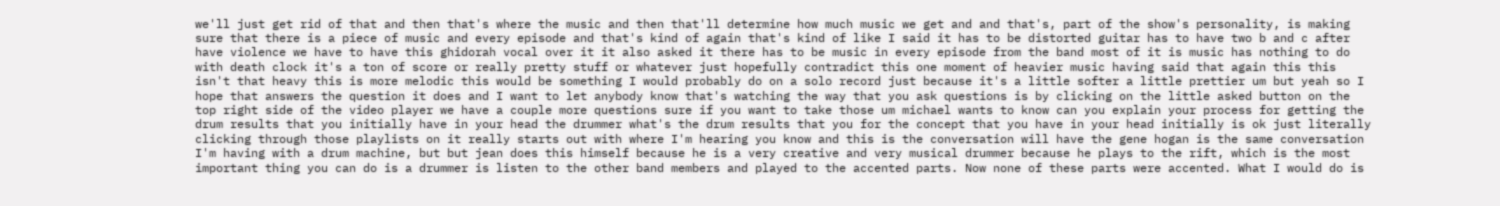we'll just get rid of that and then that's where the music and then that'll determine how much music we get and and that's, part of the show's personality, is making sure that there is a piece of music and every episode and that's kind of again that's kind of like I said it has to be distorted guitar has to have two b and c after have violence we have to have this ghidorah vocal over it it also asked it there has to be music in every episode from the band most of it is music has nothing to do with death clock it's a ton of score or really pretty stuff or whatever just hopefully contradict this one moment of heavier music having said that again this this isn't that heavy this is more melodic this would be something I would probably do on a solo record just because it's a little softer a little prettier um but yeah so I hope that answers the question it does and I want to let anybody know that's watching the way that you ask questions is by clicking on the little asked button on the top right side of the video player we have a couple more questions sure if you want to take those um michael wants to know can you explain your process for getting the drum results that you initially have in your head the drummer what's the drum results that you for the concept that you have in your head initially is ok just literally clicking through those playlists on it really starts out with where I'm hearing you know and this is the conversation will have the gene hogan is the same conversation I'm having with a drum machine, but but jean does this himself because he is a very creative and very musical drummer because he plays to the rift, which is the most important thing you can do is a drummer is listen to the other band members and played to the accented parts. Now none of these parts were accented. What I would do is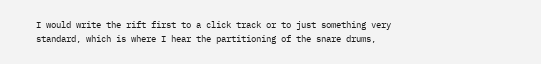I would write the rift first to a click track or to just something very standard, which is where I hear the partitioning of the snare drums,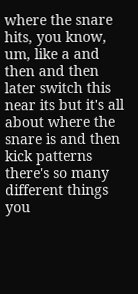where the snare hits, you know, um, like a and then and then later switch this near its but it's all about where the snare is and then kick patterns there's so many different things you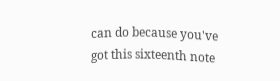can do because you've got this sixteenth note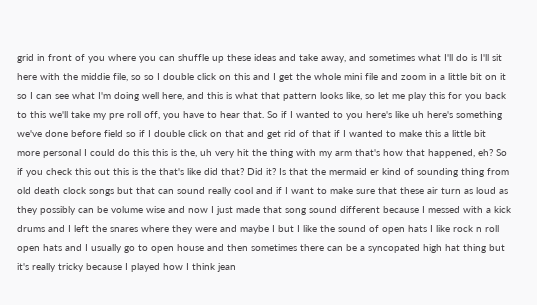grid in front of you where you can shuffle up these ideas and take away, and sometimes what I'll do is I'll sit here with the middie file, so so I double click on this and I get the whole mini file and zoom in a little bit on it so I can see what I'm doing well here, and this is what that pattern looks like, so let me play this for you back to this we'll take my pre roll off, you have to hear that. So if I wanted to you here's like uh here's something we've done before field so if I double click on that and get rid of that if I wanted to make this a little bit more personal I could do this this is the, uh very hit the thing with my arm that's how that happened, eh? So if you check this out this is the that's like did that? Did it? Is that the mermaid er kind of sounding thing from old death clock songs but that can sound really cool and if I want to make sure that these air turn as loud as they possibly can be volume wise and now I just made that song sound different because I messed with a kick drums and I left the snares where they were and maybe I but I like the sound of open hats I like rock n roll open hats and I usually go to open house and then sometimes there can be a syncopated high hat thing but it's really tricky because I played how I think jean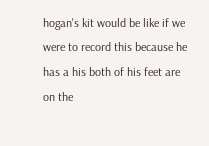hogan's kit would be like if we were to record this because he has a his both of his feet are on the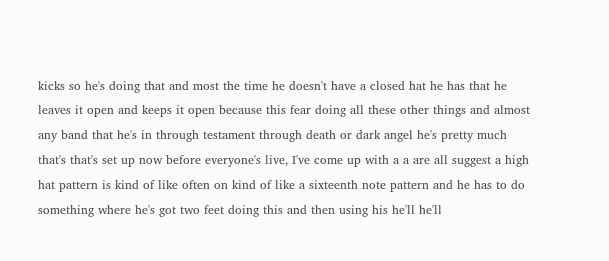kicks so he's doing that and most the time he doesn't have a closed hat he has that he leaves it open and keeps it open because this fear doing all these other things and almost any band that he's in through testament through death or dark angel he's pretty much that's that's set up now before everyone's live, I've come up with a a are all suggest a high hat pattern is kind of like often on kind of like a sixteenth note pattern and he has to do something where he's got two feet doing this and then using his he'll he'll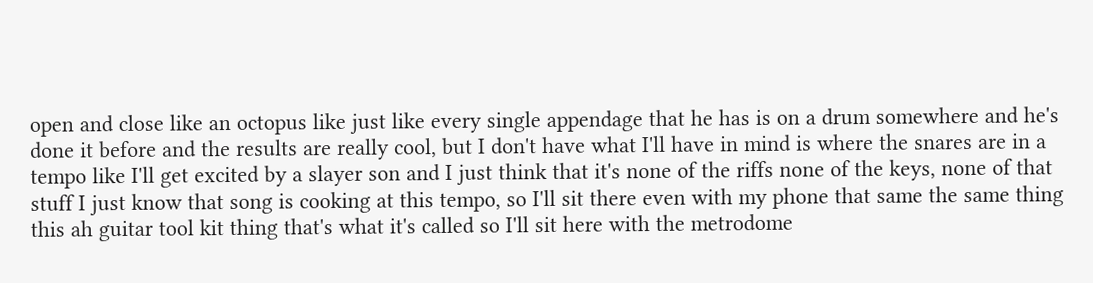open and close like an octopus like just like every single appendage that he has is on a drum somewhere and he's done it before and the results are really cool, but I don't have what I'll have in mind is where the snares are in a tempo like I'll get excited by a slayer son and I just think that it's none of the riffs none of the keys, none of that stuff I just know that song is cooking at this tempo, so I'll sit there even with my phone that same the same thing this ah guitar tool kit thing that's what it's called so I'll sit here with the metrodome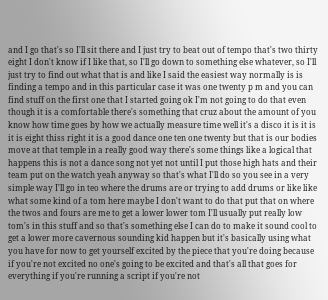and I go that's so I'll sit there and I just try to beat out of tempo that's two thirty eight I don't know if I like that, so I'll go down to something else whatever, so I'll just try to find out what that is and like I said the easiest way normally is is finding a tempo and in this particular case it was one twenty p m and you can find stuff on the first one that I started going ok I'm not going to do that even though it is a comfortable there's something that cruz about the amount of you know how time goes by how we actually measure time well it's a disco it is it is it is eight thiss right it is a good dance one ten one twenty but that is our bodies move at that temple in a really good way there's some things like a logical that happens this is not a dance song not yet not until I put those high hats and their team put on the watch yeah anyway so that's what I'll do so you see in a very simple way I'll go in teo where the drums are or trying to add drums or like like what some kind of a tom here maybe I don't want to do that put that on where the twos and fours are me to get a lower lower tom I'll usually put really low tom's in this stuff and so that's something else I can do to make it sound cool to get a lower more cavernous sounding kid happen but it's basically using what you have for now to get yourself excited by the piece that you're doing because if you're not excited no one's going to be excited and that's all that goes for everything if you're running a script if you're not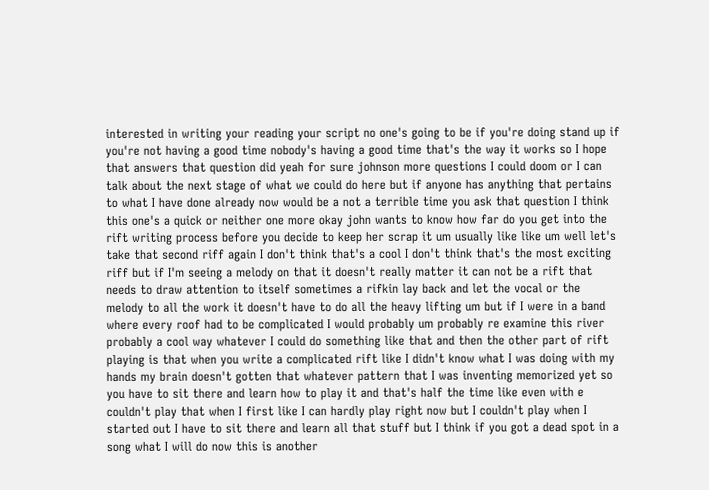interested in writing your reading your script no one's going to be if you're doing stand up if you're not having a good time nobody's having a good time that's the way it works so I hope that answers that question did yeah for sure johnson more questions I could doom or I can talk about the next stage of what we could do here but if anyone has anything that pertains to what I have done already now would be a not a terrible time you ask that question I think this one's a quick or neither one more okay john wants to know how far do you get into the rift writing process before you decide to keep her scrap it um usually like like um well let's take that second riff again I don't think that's a cool I don't think that's the most exciting riff but if I'm seeing a melody on that it doesn't really matter it can not be a rift that needs to draw attention to itself sometimes a rifkin lay back and let the vocal or the melody to all the work it doesn't have to do all the heavy lifting um but if I were in a band where every roof had to be complicated I would probably um probably re examine this river probably a cool way whatever I could do something like that and then the other part of rift playing is that when you write a complicated rift like I didn't know what I was doing with my hands my brain doesn't gotten that whatever pattern that I was inventing memorized yet so you have to sit there and learn how to play it and that's half the time like even with e couldn't play that when I first like I can hardly play right now but I couldn't play when I started out I have to sit there and learn all that stuff but I think if you got a dead spot in a song what I will do now this is another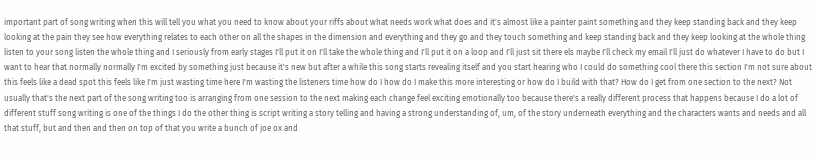important part of song writing when this will tell you what you need to know about your riffs about what needs work what does and it's almost like a painter paint something and they keep standing back and they keep looking at the pain they see how everything relates to each other on all the shapes in the dimension and everything and they go and they touch something and keep standing back and they keep looking at the whole thing listen to your song listen the whole thing and I seriously from early stages I'll put it on I'll take the whole thing and I'll put it on a loop and I'll just sit there els maybe I'll check my email I'll just do whatever I have to do but I want to hear that normally normally I'm excited by something just because it's new but after a while this song starts revealing itself and you start hearing who I could do something cool there this section I'm not sure about this feels like a dead spot this feels like I'm just wasting time here I'm wasting the listeners time how do I how do I make this more interesting or how do I build with that? How do I get from one section to the next? Not usually that's the next part of the song writing too is arranging from one session to the next making each change feel exciting emotionally too because there's a really different process that happens because I do a lot of different stuff song writing is one of the things I do the other thing is script writing a story telling and having a strong understanding of, um, of the story underneath everything and the characters wants and needs and all that stuff, but and then and then on top of that you write a bunch of joe ox and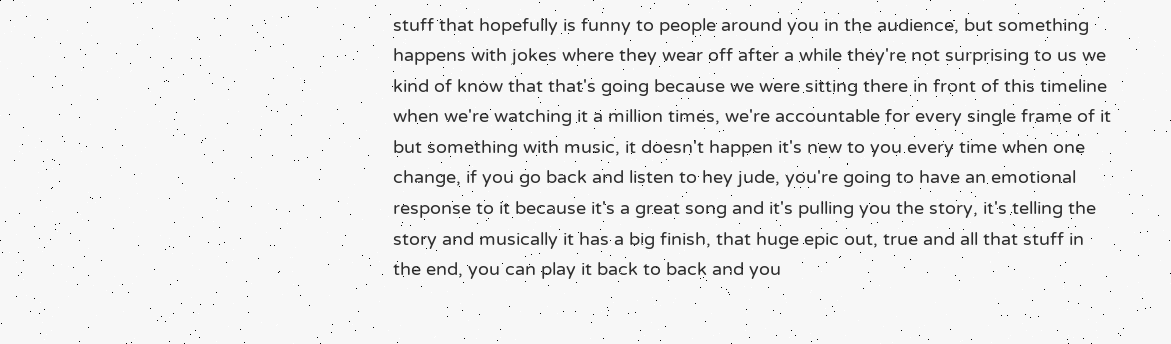stuff that hopefully is funny to people around you in the audience, but something happens with jokes where they wear off after a while they're not surprising to us we kind of know that that's going because we were sitting there in front of this timeline when we're watching it a million times, we're accountable for every single frame of it but something with music, it doesn't happen it's new to you every time when one change, if you go back and listen to hey jude, you're going to have an emotional response to it because it's a great song and it's pulling you the story, it's telling the story and musically it has a big finish, that huge epic out, true and all that stuff in the end, you can play it back to back and you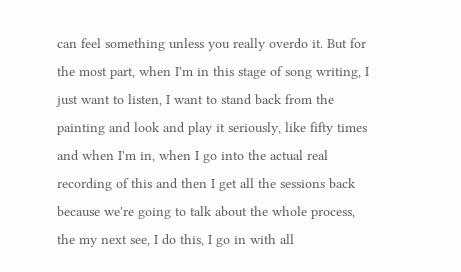can feel something unless you really overdo it. But for the most part, when I'm in this stage of song writing, I just want to listen, I want to stand back from the painting and look and play it seriously, like fifty times and when I'm in, when I go into the actual real recording of this and then I get all the sessions back because we're going to talk about the whole process, the my next see, I do this, I go in with all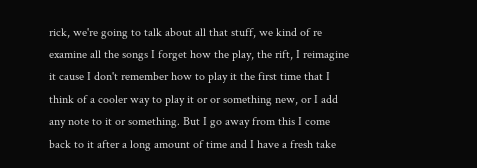rick, we're going to talk about all that stuff, we kind of re examine all the songs I forget how the play, the rift, I reimagine it cause I don't remember how to play it the first time that I think of a cooler way to play it or or something new, or I add any note to it or something. But I go away from this I come back to it after a long amount of time and I have a fresh take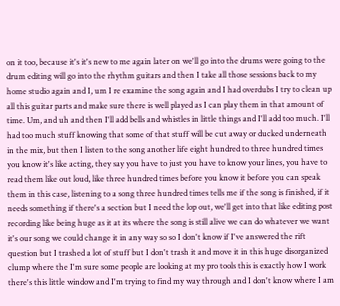on it too, because it's it's new to me again later on we'll go into the drums were going to the drum editing will go into the rhythm guitars and then I take all those sessions back to my home studio again and I, um I re examine the song again and I had overdubs I try to clean up all this guitar parts and make sure there is well played as I can play them in that amount of time. Um, and uh and then I'll add bells and whistles in little things and I'll add too much. I'll had too much stuff knowing that some of that stuff will be cut away or ducked underneath in the mix, but then I listen to the song another life eight hundred to three hundred times you know it's like acting, they say you have to just you have to know your lines, you have to read them like out loud, like three hundred times before you know it before you can speak them in this case, listening to a song three hundred times tells me if the song is finished, if it needs something if there's a section but I need the lop out, we'll get into that like editing post recording like being huge as it at its where the song is still alive we can do whatever we want it's our song we could change it in any way so so I don't know if I've answered the rift question but I trashed a lot of stuff but I don't trash it and move it in this huge disorganized clump where the I'm sure some people are looking at my pro tools this is exactly how I work there's this little window and I'm trying to find my way through and I don't know where I am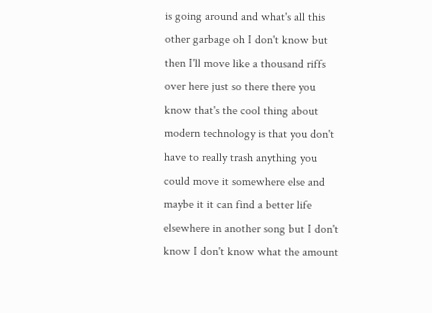is going around and what's all this other garbage oh I don't know but then I'll move like a thousand riffs over here just so there there you know that's the cool thing about modern technology is that you don't have to really trash anything you could move it somewhere else and maybe it it can find a better life elsewhere in another song but I don't know I don't know what the amount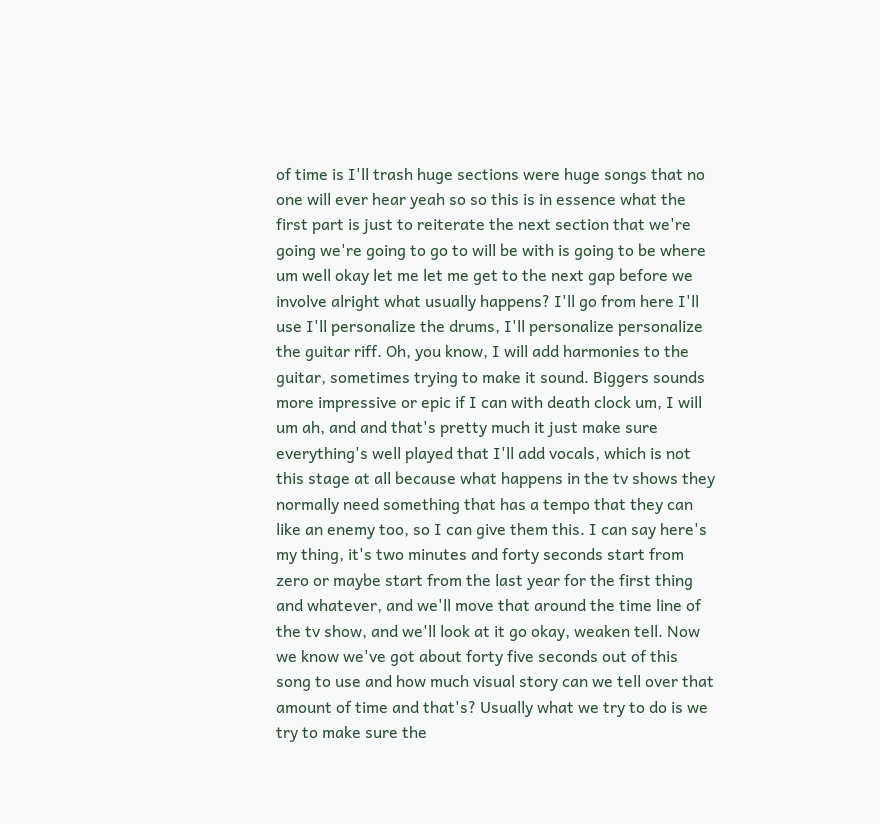of time is I'll trash huge sections were huge songs that no one will ever hear yeah so so this is in essence what the first part is just to reiterate the next section that we're going we're going to go to will be with is going to be where um well okay let me let me get to the next gap before we involve alright what usually happens? I'll go from here I'll use I'll personalize the drums, I'll personalize personalize the guitar riff. Oh, you know, I will add harmonies to the guitar, sometimes trying to make it sound. Biggers sounds more impressive or epic if I can with death clock um, I will um ah, and and that's pretty much it just make sure everything's well played that I'll add vocals, which is not this stage at all because what happens in the tv shows they normally need something that has a tempo that they can like an enemy too, so I can give them this. I can say here's my thing, it's two minutes and forty seconds start from zero or maybe start from the last year for the first thing and whatever, and we'll move that around the time line of the tv show, and we'll look at it go okay, weaken tell. Now we know we've got about forty five seconds out of this song to use and how much visual story can we tell over that amount of time and that's? Usually what we try to do is we try to make sure the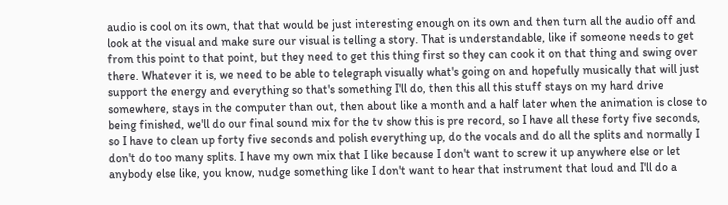audio is cool on its own, that that would be just interesting enough on its own and then turn all the audio off and look at the visual and make sure our visual is telling a story. That is understandable, like if someone needs to get from this point to that point, but they need to get this thing first so they can cook it on that thing and swing over there. Whatever it is, we need to be able to telegraph visually what's going on and hopefully musically that will just support the energy and everything so that's something I'll do, then this all this stuff stays on my hard drive somewhere, stays in the computer than out, then about like a month and a half later when the animation is close to being finished, we'll do our final sound mix for the tv show this is pre record, so I have all these forty five seconds, so I have to clean up forty five seconds and polish everything up, do the vocals and do all the splits and normally I don't do too many splits. I have my own mix that I like because I don't want to screw it up anywhere else or let anybody else like, you know, nudge something like I don't want to hear that instrument that loud and I'll do a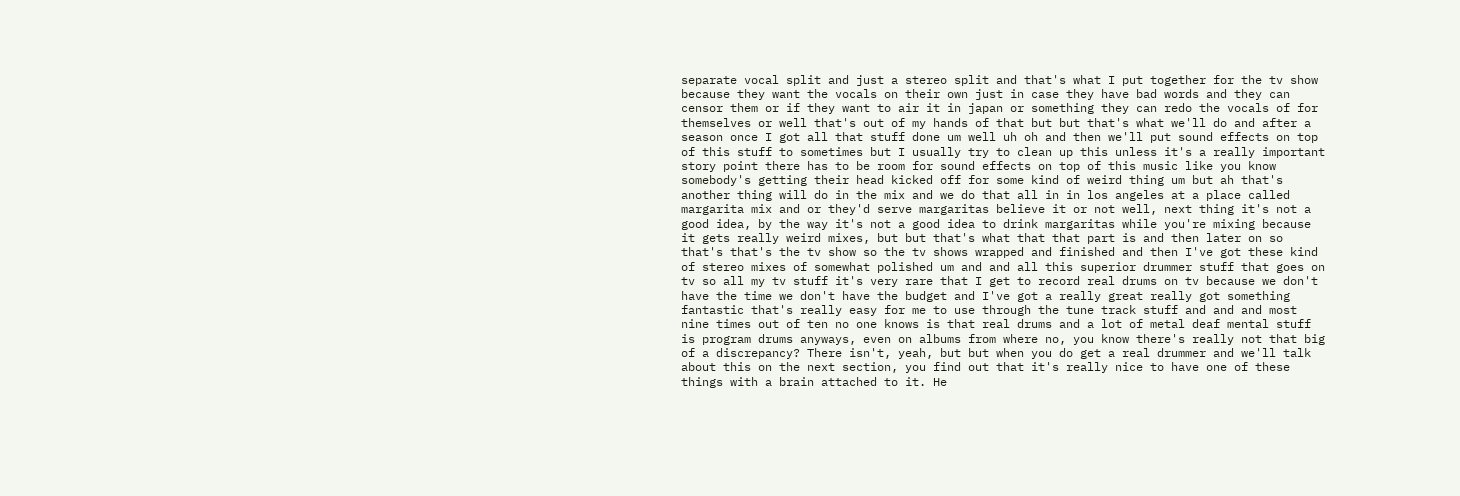separate vocal split and just a stereo split and that's what I put together for the tv show because they want the vocals on their own just in case they have bad words and they can censor them or if they want to air it in japan or something they can redo the vocals of for themselves or well that's out of my hands of that but but that's what we'll do and after a season once I got all that stuff done um well uh oh and then we'll put sound effects on top of this stuff to sometimes but I usually try to clean up this unless it's a really important story point there has to be room for sound effects on top of this music like you know somebody's getting their head kicked off for some kind of weird thing um but ah that's another thing will do in the mix and we do that all in in los angeles at a place called margarita mix and or they'd serve margaritas believe it or not well, next thing it's not a good idea, by the way it's not a good idea to drink margaritas while you're mixing because it gets really weird mixes, but but that's what that that part is and then later on so that's that's the tv show so the tv shows wrapped and finished and then I've got these kind of stereo mixes of somewhat polished um and and all this superior drummer stuff that goes on tv so all my tv stuff it's very rare that I get to record real drums on tv because we don't have the time we don't have the budget and I've got a really great really got something fantastic that's really easy for me to use through the tune track stuff and and and most nine times out of ten no one knows is that real drums and a lot of metal deaf mental stuff is program drums anyways, even on albums from where no, you know there's really not that big of a discrepancy? There isn't, yeah, but but when you do get a real drummer and we'll talk about this on the next section, you find out that it's really nice to have one of these things with a brain attached to it. He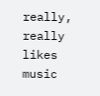really, really likes music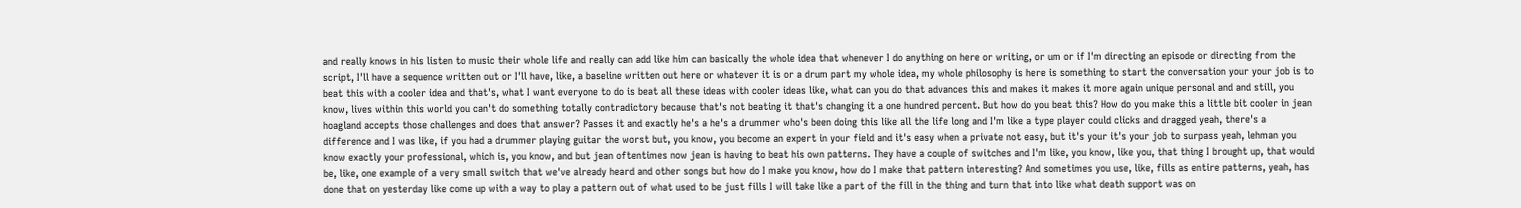and really knows in his listen to music their whole life and really can add like him can basically the whole idea that whenever I do anything on here or writing, or um or if I'm directing an episode or directing from the script, I'll have a sequence written out or I'll have, like, a baseline written out here or whatever it is or a drum part my whole idea, my whole philosophy is here is something to start the conversation your your job is to beat this with a cooler idea and that's, what I want everyone to do is beat all these ideas with cooler ideas like, what can you do that advances this and makes it makes it more again unique personal and and still, you know, lives within this world you can't do something totally contradictory because that's not beating it that's changing it a one hundred percent. But how do you beat this? How do you make this a little bit cooler in jean hoagland accepts those challenges and does that answer? Passes it and exactly he's a he's a drummer who's been doing this like all the life long and I'm like a type player could clicks and dragged yeah, there's a difference and I was like, if you had a drummer playing guitar the worst but, you know, you become an expert in your field and it's easy when a private not easy, but it's your it's your job to surpass yeah, lehman you know exactly your professional, which is, you know, and but jean oftentimes now jean is having to beat his own patterns. They have a couple of switches and I'm like, you know, like you, that thing I brought up, that would be, like, one example of a very small switch that we've already heard and other songs but how do I make you know, how do I make that pattern interesting? And sometimes you use, like, fills as entire patterns, yeah, has done that on yesterday like come up with a way to play a pattern out of what used to be just fills I will take like a part of the fill in the thing and turn that into like what death support was on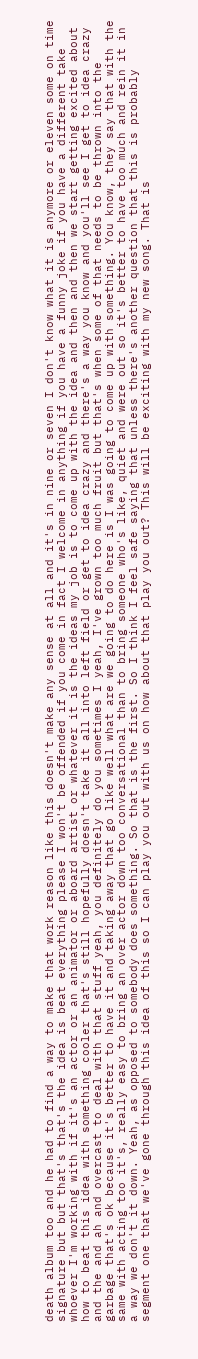death album too and he had to find a way to make that work reason like this doesn't make any sense at all and it's in nine or seven I don't know what it is anymore or eleven some on time signature but but that's that's the idea is beat everything please I won't be offended if you come in fact I welcome in anything if you have a funny joke if you have a different take whoever I'm working with if it's an actor or an animator or aboard artist or whatever it is the ideas my job is to come up with the idea and then and then we start getting excited about how to beat this idea with something cooler that's still hopefully doesn't take it all into left field or get to idea crazy and there's a way you know and you'll see I get to idea crazy and the and ah and overcast to deal with that stuff yeah, you definitely do you sometimes I yeah, I've grown too much fruit but that's when some of that needs to be thrown into the garbage that's ok because it's better to have it and taking away that go like well what are we going to do here is I was going to come up with something. You know, they say that with the same with acting too it's, really easy to bring an over actor down too conversational than to bring someone who's like, quiet and were out so it's better to have too much and rein it in a way we don't it down. Yeah, as opposed to somebody does something. So that is the first. So I think I feel safe saying that unless there's another question that this is probably segment one that we've gone through this idea of this so I can play you out with us on how about that play you out? This will be exciting with my new song. That is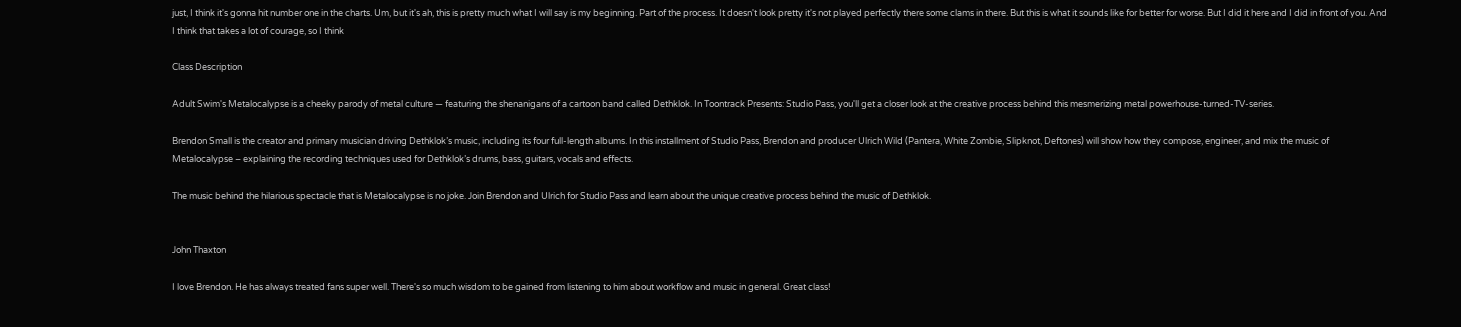just, I think it's gonna hit number one in the charts. Um, but it's ah, this is pretty much what I will say is my beginning. Part of the process. It doesn't look pretty it's not played perfectly there some clams in there. But this is what it sounds like for better for worse. But I did it here and I did in front of you. And I think that takes a lot of courage, so I think

Class Description

Adult Swim's Metalocalypse is a cheeky parody of metal culture — featuring the shenanigans of a cartoon band called Dethklok. In Toontrack Presents: Studio Pass, you'll get a closer look at the creative process behind this mesmerizing metal powerhouse-turned-TV-series.

Brendon Small is the creator and primary musician driving Dethklok’s music, including its four full-length albums. In this installment of Studio Pass, Brendon and producer Ulrich Wild (Pantera, White Zombie, Slipknot, Deftones) will show how they compose, engineer, and mix the music of Metalocalypse – explaining the recording techniques used for Dethklok’s drums, bass, guitars, vocals and effects.

The music behind the hilarious spectacle that is Metalocalypse is no joke. Join Brendon and Ulrich for Studio Pass and learn about the unique creative process behind the music of Dethklok.


John Thaxton

I love Brendon. He has always treated fans super well. There's so much wisdom to be gained from listening to him about workflow and music in general. Great class!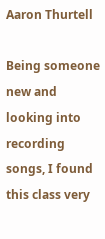Aaron Thurtell

Being someone new and looking into recording songs, I found this class very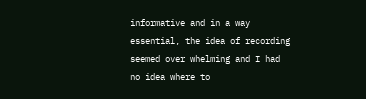informative and in a way essential, the idea of recording seemed over whelming and I had no idea where to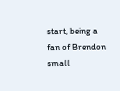start, being a fan of Brendon small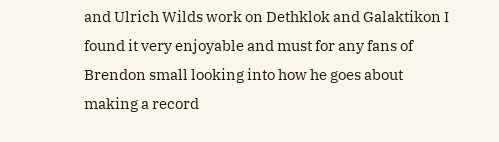and Ulrich Wilds work on Dethklok and Galaktikon I found it very enjoyable and must for any fans of Brendon small looking into how he goes about making a record